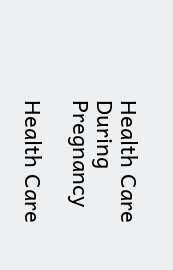Health Care During Pregnancy

Health Care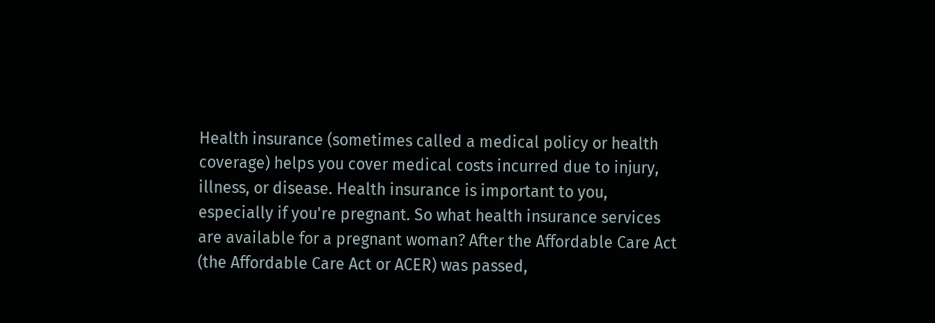Health insurance (sometimes called a medical policy or health coverage) helps you cover medical costs incurred due to injury, illness, or disease. Health insurance is important to you, especially if you're pregnant. So what health insurance services are available for a pregnant woman? After the Affordable Care Act (the Affordable Care Act or ACER) was passed,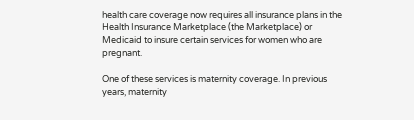health care coverage now requires all insurance plans in the Health Insurance Marketplace (the Marketplace) or Medicaid to insure certain services for women who are pregnant.

One of these services is maternity coverage. In previous years, maternity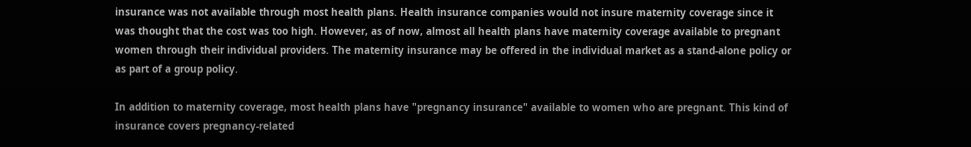insurance was not available through most health plans. Health insurance companies would not insure maternity coverage since it was thought that the cost was too high. However, as of now, almost all health plans have maternity coverage available to pregnant women through their individual providers. The maternity insurance may be offered in the individual market as a stand-alone policy or as part of a group policy.

In addition to maternity coverage, most health plans have "pregnancy insurance" available to women who are pregnant. This kind of insurance covers pregnancy-related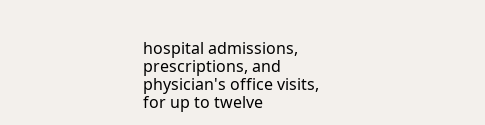hospital admissions, prescriptions, and physician's office visits, for up to twelve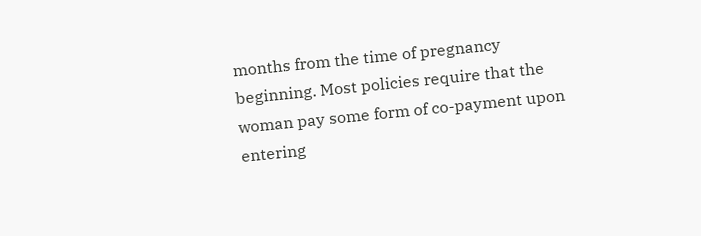months from the time of pregnancy beginning. Most policies require that the woman pay some form of co-payment upon entering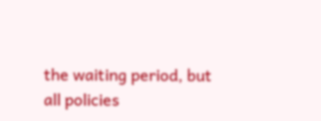the waiting period, but all policies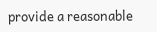provide a reasonable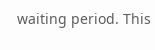waiting period. This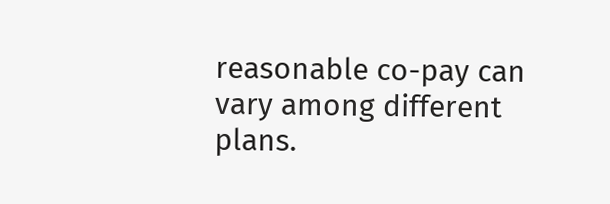reasonable co-pay can vary among different plans.